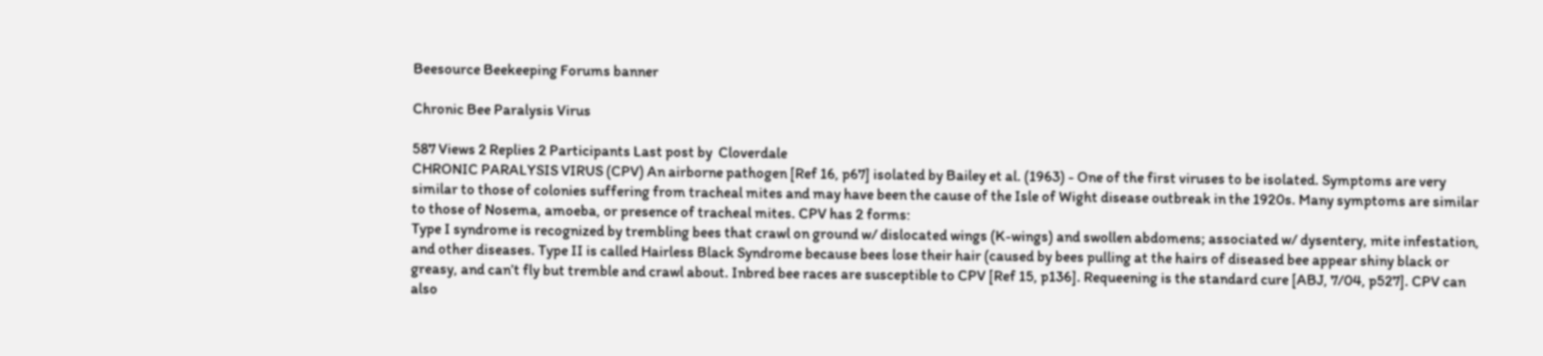Beesource Beekeeping Forums banner

Chronic Bee Paralysis Virus

587 Views 2 Replies 2 Participants Last post by  Cloverdale
CHRONIC PARALYSIS VIRUS (CPV) An airborne pathogen [Ref 16, p67] isolated by Bailey et al. (1963) - One of the first viruses to be isolated. Symptoms are very similar to those of colonies suffering from tracheal mites and may have been the cause of the Isle of Wight disease outbreak in the 1920s. Many symptoms are similar to those of Nosema, amoeba, or presence of tracheal mites. CPV has 2 forms:
Type I syndrome is recognized by trembling bees that crawl on ground w/ dislocated wings (K-wings) and swollen abdomens; associated w/ dysentery, mite infestation, and other diseases. Type II is called Hairless Black Syndrome because bees lose their hair (caused by bees pulling at the hairs of diseased bee appear shiny black or greasy, and can’t fly but tremble and crawl about. Inbred bee races are susceptible to CPV [Ref 15, p136]. Requeening is the standard cure [ABJ, 7/04, p527]. CPV can also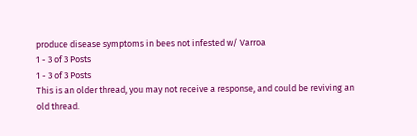produce disease symptoms in bees not infested w/ Varroa
1 - 3 of 3 Posts
1 - 3 of 3 Posts
This is an older thread, you may not receive a response, and could be reviving an old thread.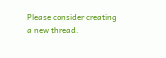Please consider creating a new thread.